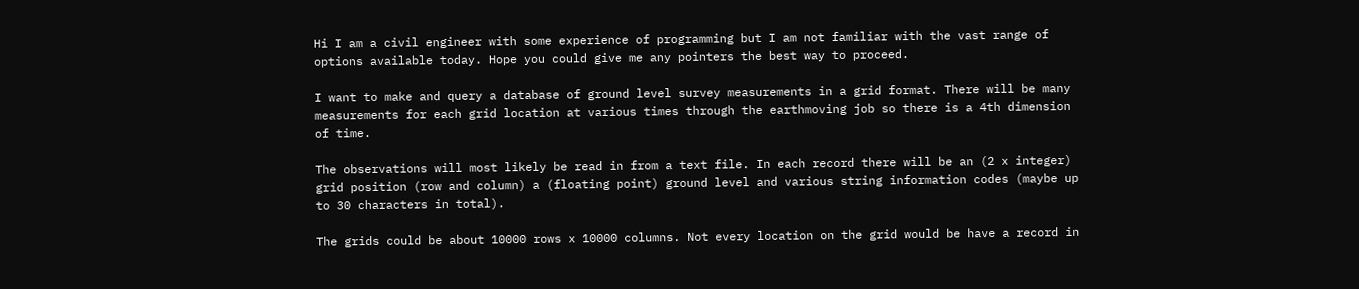Hi I am a civil engineer with some experience of programming but I am not familiar with the vast range of options available today. Hope you could give me any pointers the best way to proceed.

I want to make and query a database of ground level survey measurements in a grid format. There will be many measurements for each grid location at various times through the earthmoving job so there is a 4th dimension of time.

The observations will most likely be read in from a text file. In each record there will be an (2 x integer) grid position (row and column) a (floating point) ground level and various string information codes (maybe up to 30 characters in total).

The grids could be about 10000 rows x 10000 columns. Not every location on the grid would be have a record in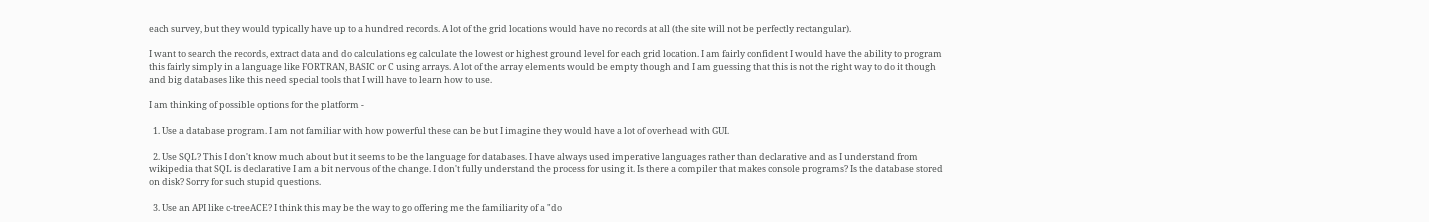each survey, but they would typically have up to a hundred records. A lot of the grid locations would have no records at all (the site will not be perfectly rectangular).

I want to search the records, extract data and do calculations eg calculate the lowest or highest ground level for each grid location. I am fairly confident I would have the ability to program this fairly simply in a language like FORTRAN, BASIC or C using arrays. A lot of the array elements would be empty though and I am guessing that this is not the right way to do it though and big databases like this need special tools that I will have to learn how to use.

I am thinking of possible options for the platform -

  1. Use a database program. I am not familiar with how powerful these can be but I imagine they would have a lot of overhead with GUI.

  2. Use SQL? This I don't know much about but it seems to be the language for databases. I have always used imperative languages rather than declarative and as I understand from wikipedia that SQL is declarative I am a bit nervous of the change. I don't fully understand the process for using it. Is there a compiler that makes console programs? Is the database stored on disk? Sorry for such stupid questions.

  3. Use an API like c-treeACE? I think this may be the way to go offering me the familiarity of a "do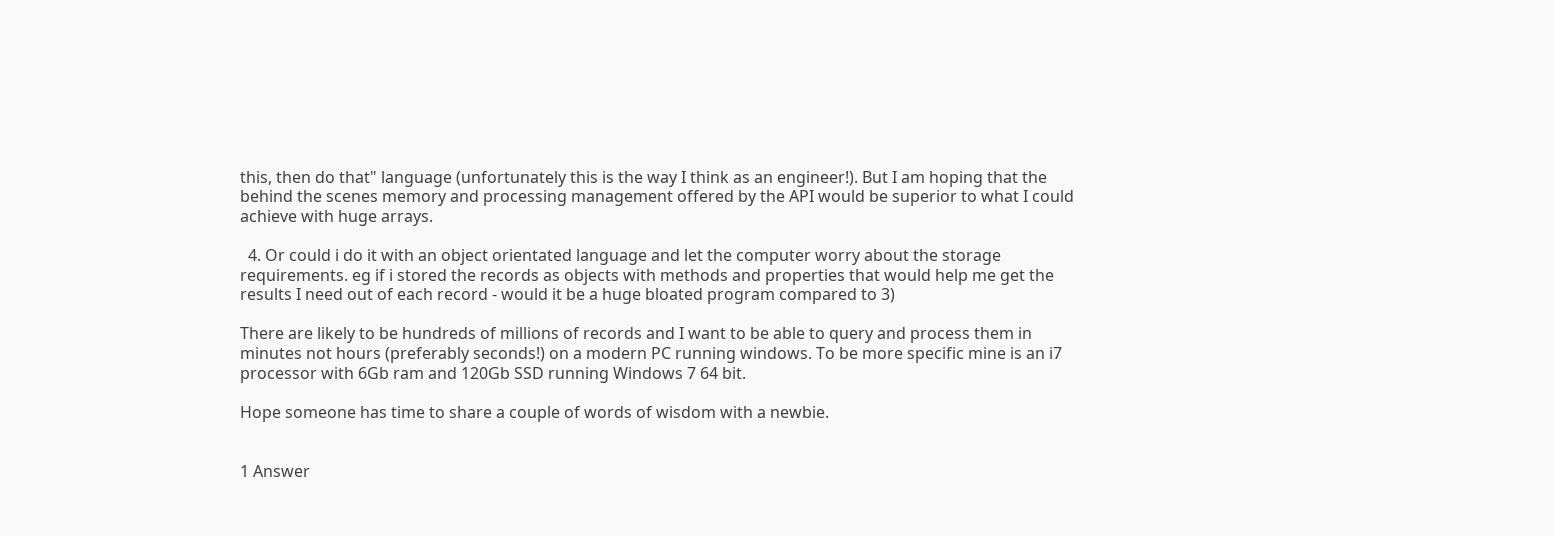this, then do that" language (unfortunately this is the way I think as an engineer!). But I am hoping that the behind the scenes memory and processing management offered by the API would be superior to what I could achieve with huge arrays.

  4. Or could i do it with an object orientated language and let the computer worry about the storage requirements. eg if i stored the records as objects with methods and properties that would help me get the results I need out of each record - would it be a huge bloated program compared to 3)

There are likely to be hundreds of millions of records and I want to be able to query and process them in minutes not hours (preferably seconds!) on a modern PC running windows. To be more specific mine is an i7 processor with 6Gb ram and 120Gb SSD running Windows 7 64 bit.

Hope someone has time to share a couple of words of wisdom with a newbie.


1 Answer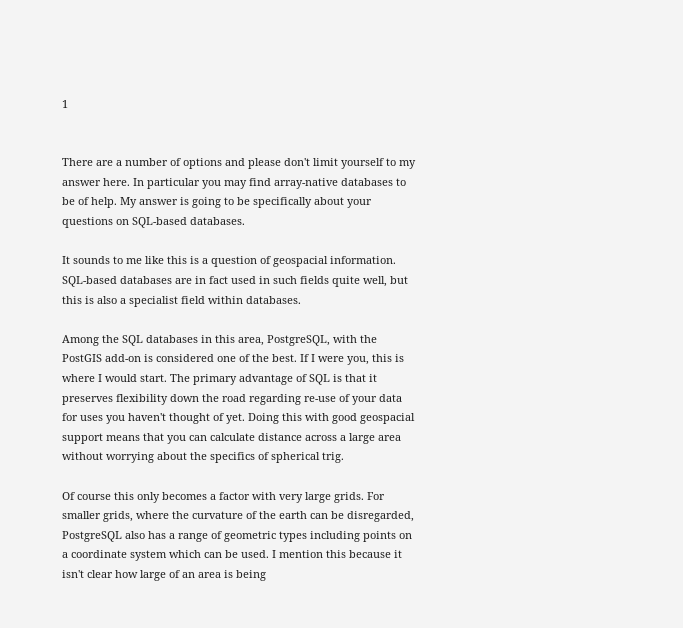1


There are a number of options and please don't limit yourself to my answer here. In particular you may find array-native databases to be of help. My answer is going to be specifically about your questions on SQL-based databases.

It sounds to me like this is a question of geospacial information. SQL-based databases are in fact used in such fields quite well, but this is also a specialist field within databases.

Among the SQL databases in this area, PostgreSQL, with the PostGIS add-on is considered one of the best. If I were you, this is where I would start. The primary advantage of SQL is that it preserves flexibility down the road regarding re-use of your data for uses you haven't thought of yet. Doing this with good geospacial support means that you can calculate distance across a large area without worrying about the specifics of spherical trig.

Of course this only becomes a factor with very large grids. For smaller grids, where the curvature of the earth can be disregarded, PostgreSQL also has a range of geometric types including points on a coordinate system which can be used. I mention this because it isn't clear how large of an area is being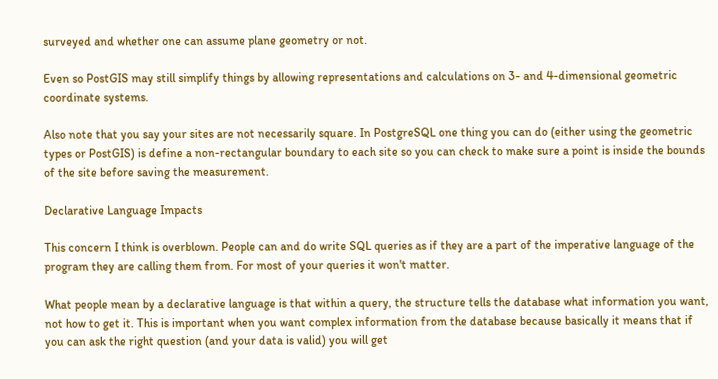surveyed and whether one can assume plane geometry or not.

Even so PostGIS may still simplify things by allowing representations and calculations on 3- and 4-dimensional geometric coordinate systems.

Also note that you say your sites are not necessarily square. In PostgreSQL one thing you can do (either using the geometric types or PostGIS) is define a non-rectangular boundary to each site so you can check to make sure a point is inside the bounds of the site before saving the measurement.

Declarative Language Impacts

This concern I think is overblown. People can and do write SQL queries as if they are a part of the imperative language of the program they are calling them from. For most of your queries it won't matter.

What people mean by a declarative language is that within a query, the structure tells the database what information you want, not how to get it. This is important when you want complex information from the database because basically it means that if you can ask the right question (and your data is valid) you will get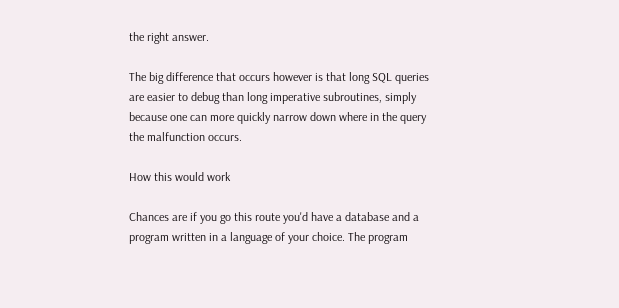the right answer.

The big difference that occurs however is that long SQL queries are easier to debug than long imperative subroutines, simply because one can more quickly narrow down where in the query the malfunction occurs.

How this would work

Chances are if you go this route you'd have a database and a program written in a language of your choice. The program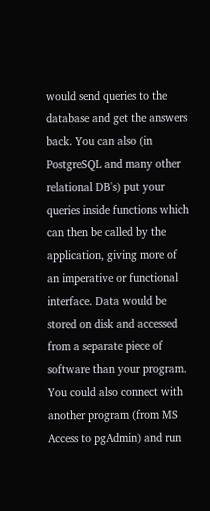would send queries to the database and get the answers back. You can also (in PostgreSQL and many other relational DB's) put your queries inside functions which can then be called by the application, giving more of an imperative or functional interface. Data would be stored on disk and accessed from a separate piece of software than your program. You could also connect with another program (from MS Access to pgAdmin) and run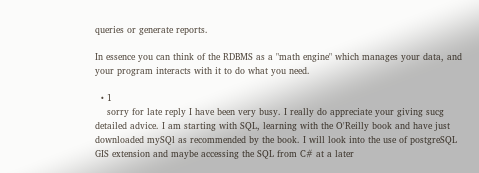queries or generate reports.

In essence you can think of the RDBMS as a "math engine" which manages your data, and your program interacts with it to do what you need.

  • 1
    sorry for late reply I have been very busy. I really do appreciate your giving sucg detailed advice. I am starting with SQL, learning with the O'Reilly book and have just downloaded mySQl as recommended by the book. I will look into the use of postgreSQL GIS extension and maybe accessing the SQL from C# at a later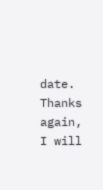date. Thanks again, I will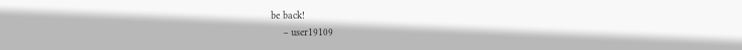be back!
    – user19109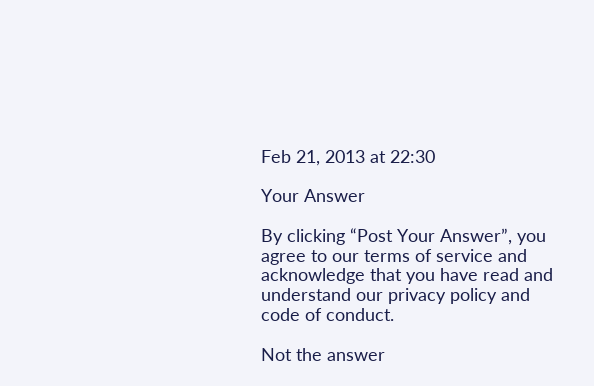Feb 21, 2013 at 22:30

Your Answer

By clicking “Post Your Answer”, you agree to our terms of service and acknowledge that you have read and understand our privacy policy and code of conduct.

Not the answer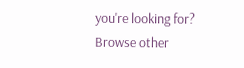you're looking for? Browse other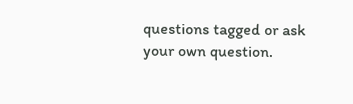questions tagged or ask your own question.